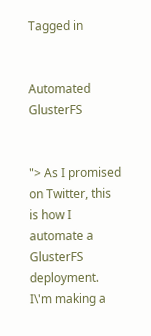Tagged in


Automated GlusterFS


"> As I promised on Twitter, this is how I automate a GlusterFS deployment. I\'m making a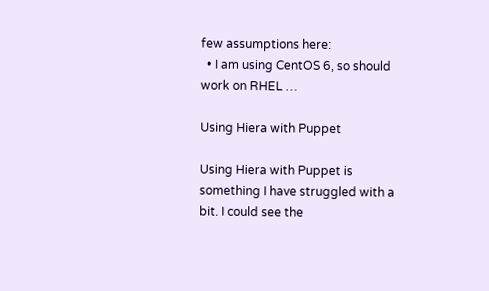few assumptions here:
  • I am using CentOS 6, so should work on RHEL …

Using Hiera with Puppet

Using Hiera with Puppet is something I have struggled with a bit. I could see the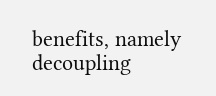benefits, namely decoupling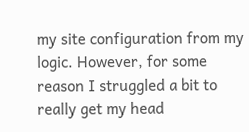my site configuration from my logic. However, for some reason I struggled a bit to really get my head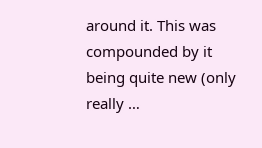around it. This was compounded by it being quite new (only really …